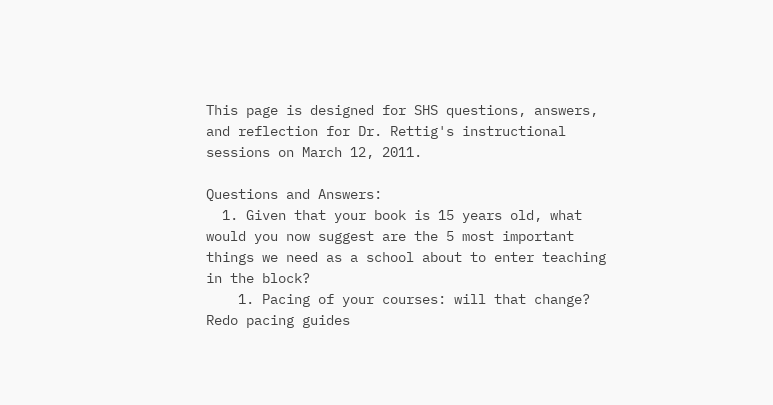This page is designed for SHS questions, answers, and reflection for Dr. Rettig's instructional sessions on March 12, 2011.

Questions and Answers:
  1. Given that your book is 15 years old, what would you now suggest are the 5 most important things we need as a school about to enter teaching in the block?
    1. Pacing of your courses: will that change? Redo pacing guides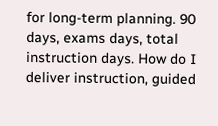for long-term planning. 90 days, exams days, total instruction days. How do I deliver instruction, guided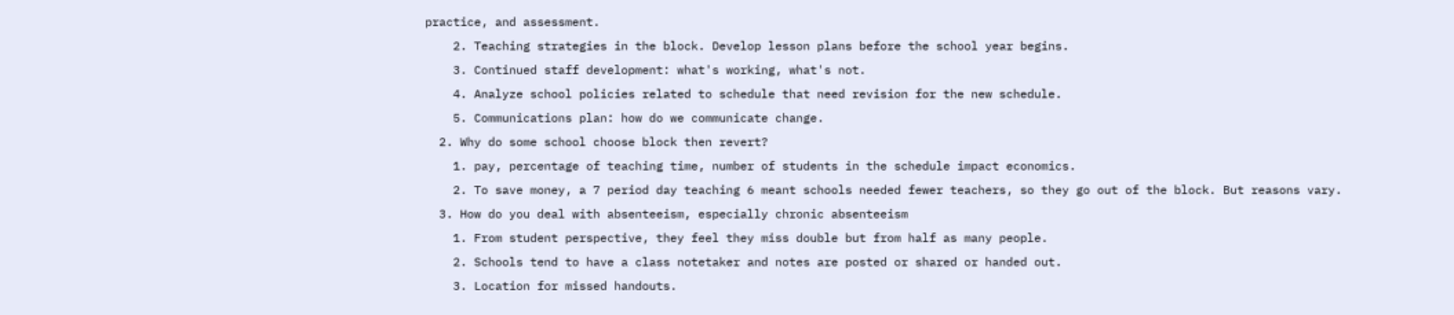practice, and assessment.
    2. Teaching strategies in the block. Develop lesson plans before the school year begins.
    3. Continued staff development: what's working, what's not.
    4. Analyze school policies related to schedule that need revision for the new schedule.
    5. Communications plan: how do we communicate change.
  2. Why do some school choose block then revert?
    1. pay, percentage of teaching time, number of students in the schedule impact economics.
    2. To save money, a 7 period day teaching 6 meant schools needed fewer teachers, so they go out of the block. But reasons vary.
  3. How do you deal with absenteeism, especially chronic absenteeism
    1. From student perspective, they feel they miss double but from half as many people.
    2. Schools tend to have a class notetaker and notes are posted or shared or handed out.
    3. Location for missed handouts.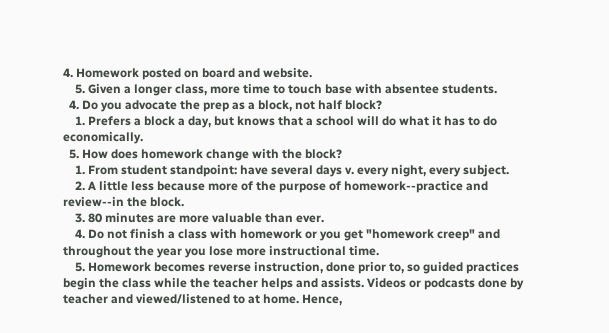4. Homework posted on board and website.
    5. Given a longer class, more time to touch base with absentee students.
  4. Do you advocate the prep as a block, not half block?
    1. Prefers a block a day, but knows that a school will do what it has to do economically.
  5. How does homework change with the block?
    1. From student standpoint: have several days v. every night, every subject.
    2. A little less because more of the purpose of homework--practice and review--in the block.
    3. 80 minutes are more valuable than ever.
    4. Do not finish a class with homework or you get "homework creep" and throughout the year you lose more instructional time.
    5. Homework becomes reverse instruction, done prior to, so guided practices begin the class while the teacher helps and assists. Videos or podcasts done by teacher and viewed/listened to at home. Hence,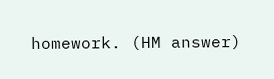homework. (HM answer)